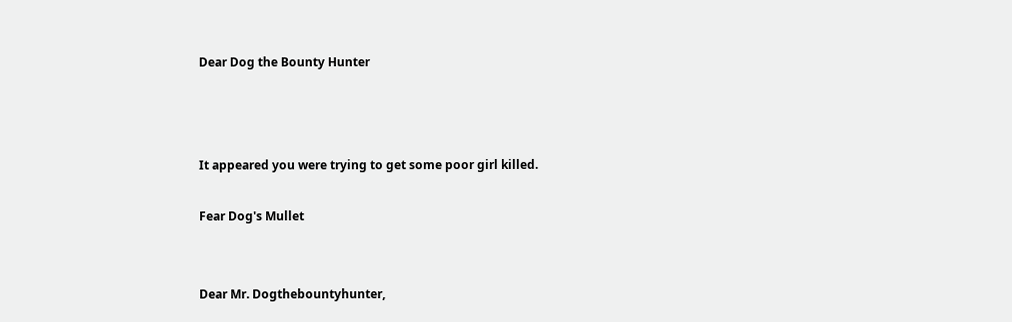Dear Dog the Bounty Hunter



It appeared you were trying to get some poor girl killed.

Fear Dog's Mullet


Dear Mr. Dogthebountyhunter,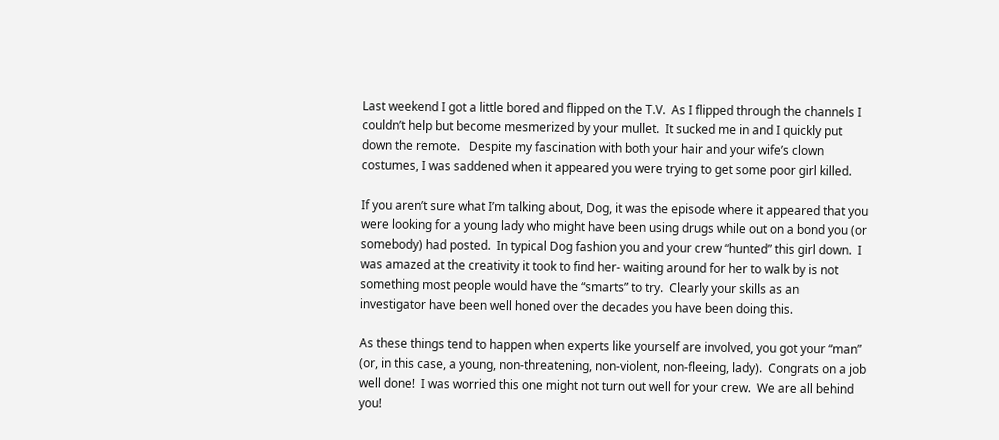Last weekend I got a little bored and flipped on the T.V.  As I flipped through the channels I couldn’t help but become mesmerized by your mullet.  It sucked me in and I quickly put down the remote.   Despite my fascination with both your hair and your wife’s clown costumes, I was saddened when it appeared you were trying to get some poor girl killed.

If you aren’t sure what I’m talking about, Dog, it was the episode where it appeared that you were looking for a young lady who might have been using drugs while out on a bond you (or somebody) had posted.  In typical Dog fashion you and your crew “hunted” this girl down.  I was amazed at the creativity it took to find her- waiting around for her to walk by is not something most people would have the “smarts” to try.  Clearly your skills as an investigator have been well honed over the decades you have been doing this.

As these things tend to happen when experts like yourself are involved, you got your “man” (or, in this case, a young, non-threatening, non-violent, non-fleeing, lady).  Congrats on a job well done!  I was worried this one might not turn out well for your crew.  We are all behind you!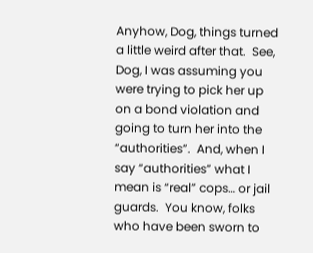Anyhow, Dog, things turned a little weird after that.  See, Dog, I was assuming you were trying to pick her up on a bond violation and going to turn her into the “authorities”.  And, when I say “authorities” what I mean is “real” cops… or jail guards.  You know, folks who have been sworn to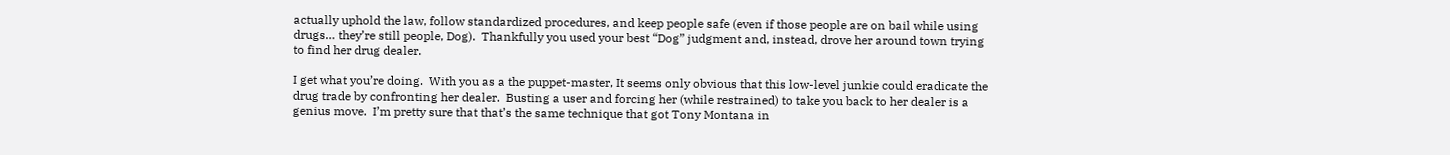actually uphold the law, follow standardized procedures, and keep people safe (even if those people are on bail while using drugs… they’re still people, Dog).  Thankfully you used your best “Dog” judgment and, instead, drove her around town trying to find her drug dealer.

I get what you’re doing.  With you as a the puppet-master, It seems only obvious that this low-level junkie could eradicate the drug trade by confronting her dealer.  Busting a user and forcing her (while restrained) to take you back to her dealer is a genius move.  I’m pretty sure that that’s the same technique that got Tony Montana in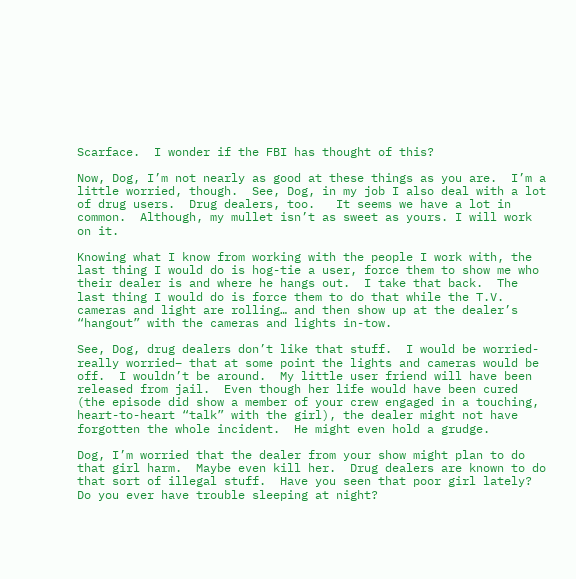Scarface.  I wonder if the FBI has thought of this?

Now, Dog, I’m not nearly as good at these things as you are.  I’m a little worried, though.  See, Dog, in my job I also deal with a lot of drug users.  Drug dealers, too.   It seems we have a lot in common.  Although, my mullet isn’t as sweet as yours. I will work on it.

Knowing what I know from working with the people I work with, the last thing I would do is hog-tie a user, force them to show me who their dealer is and where he hangs out.  I take that back.  The last thing I would do is force them to do that while the T.V. cameras and light are rolling… and then show up at the dealer’s “hangout” with the cameras and lights in-tow.

See, Dog, drug dealers don’t like that stuff.  I would be worried- really worried– that at some point the lights and cameras would be off.  I wouldn’t be around.  My little user friend will have been released from jail.  Even though her life would have been cured (the episode did show a member of your crew engaged in a touching, heart-to-heart “talk” with the girl), the dealer might not have forgotten the whole incident.  He might even hold a grudge.

Dog, I’m worried that the dealer from your show might plan to do that girl harm.  Maybe even kill her.  Drug dealers are known to do that sort of illegal stuff.  Have you seen that poor girl lately?  Do you ever have trouble sleeping at night?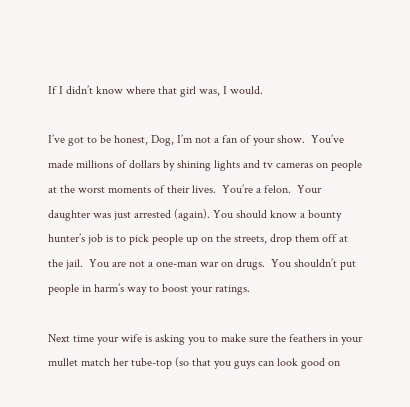If I didn’t know where that girl was, I would.

I’ve got to be honest, Dog, I’m not a fan of your show.  You’ve made millions of dollars by shining lights and tv cameras on people at the worst moments of their lives.  You’re a felon.  Your daughter was just arrested (again). You should know a bounty hunter’s job is to pick people up on the streets, drop them off at the jail.  You are not a one-man war on drugs.  You shouldn’t put people in harm’s way to boost your ratings.

Next time your wife is asking you to make sure the feathers in your mullet match her tube-top (so that you guys can look good on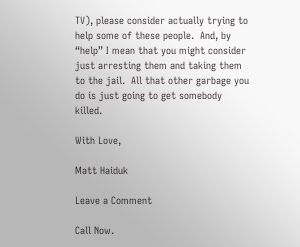TV), please consider actually trying to help some of these people.  And, by “help” I mean that you might consider just arresting them and taking them to the jail.  All that other garbage you do is just going to get somebody killed.

With Love,

Matt Haiduk

Leave a Comment

Call Now.